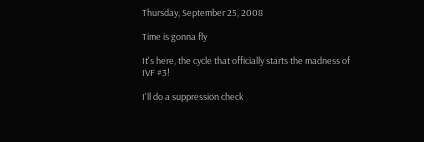Thursday, September 25, 2008

Time is gonna fly

It's here, the cycle that officially starts the madness of IVF #3!

I'll do a suppression check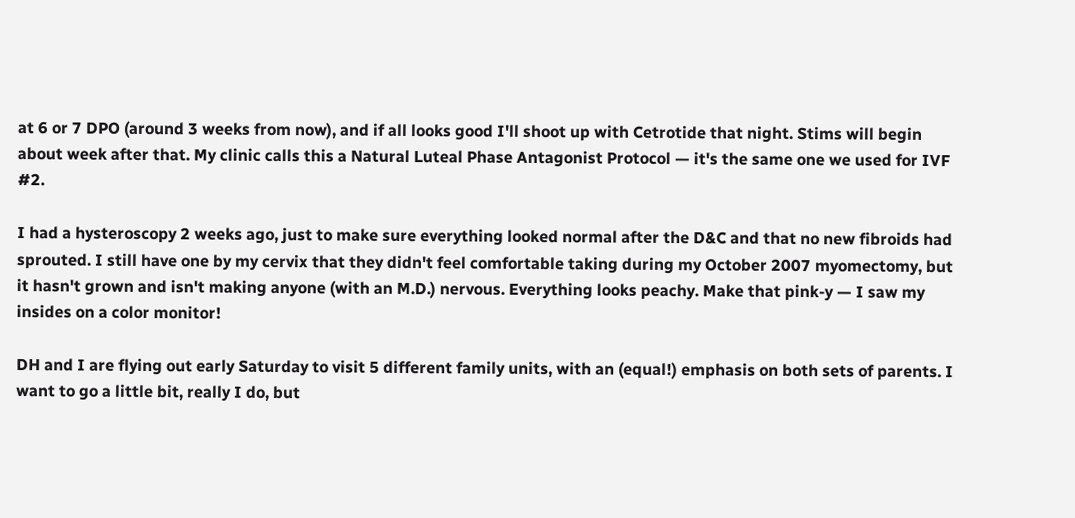at 6 or 7 DPO (around 3 weeks from now), and if all looks good I'll shoot up with Cetrotide that night. Stims will begin about week after that. My clinic calls this a Natural Luteal Phase Antagonist Protocol — it's the same one we used for IVF #2.

I had a hysteroscopy 2 weeks ago, just to make sure everything looked normal after the D&C and that no new fibroids had sprouted. I still have one by my cervix that they didn't feel comfortable taking during my October 2007 myomectomy, but it hasn't grown and isn't making anyone (with an M.D.) nervous. Everything looks peachy. Make that pink-y — I saw my insides on a color monitor!

DH and I are flying out early Saturday to visit 5 different family units, with an (equal!) emphasis on both sets of parents. I want to go a little bit, really I do, but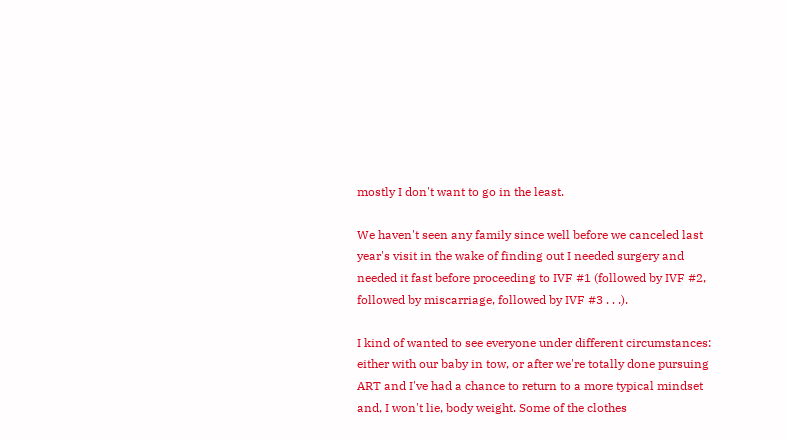mostly I don't want to go in the least.

We haven't seen any family since well before we canceled last year's visit in the wake of finding out I needed surgery and needed it fast before proceeding to IVF #1 (followed by IVF #2, followed by miscarriage, followed by IVF #3 . . .).

I kind of wanted to see everyone under different circumstances: either with our baby in tow, or after we're totally done pursuing ART and I've had a chance to return to a more typical mindset and, I won't lie, body weight. Some of the clothes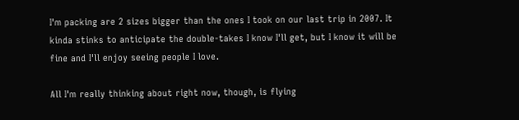I'm packing are 2 sizes bigger than the ones I took on our last trip in 2007. It kinda stinks to anticipate the double-takes I know I'll get, but I know it will be fine and I'll enjoy seeing people I love.

All I'm really thinking about right now, though, is flying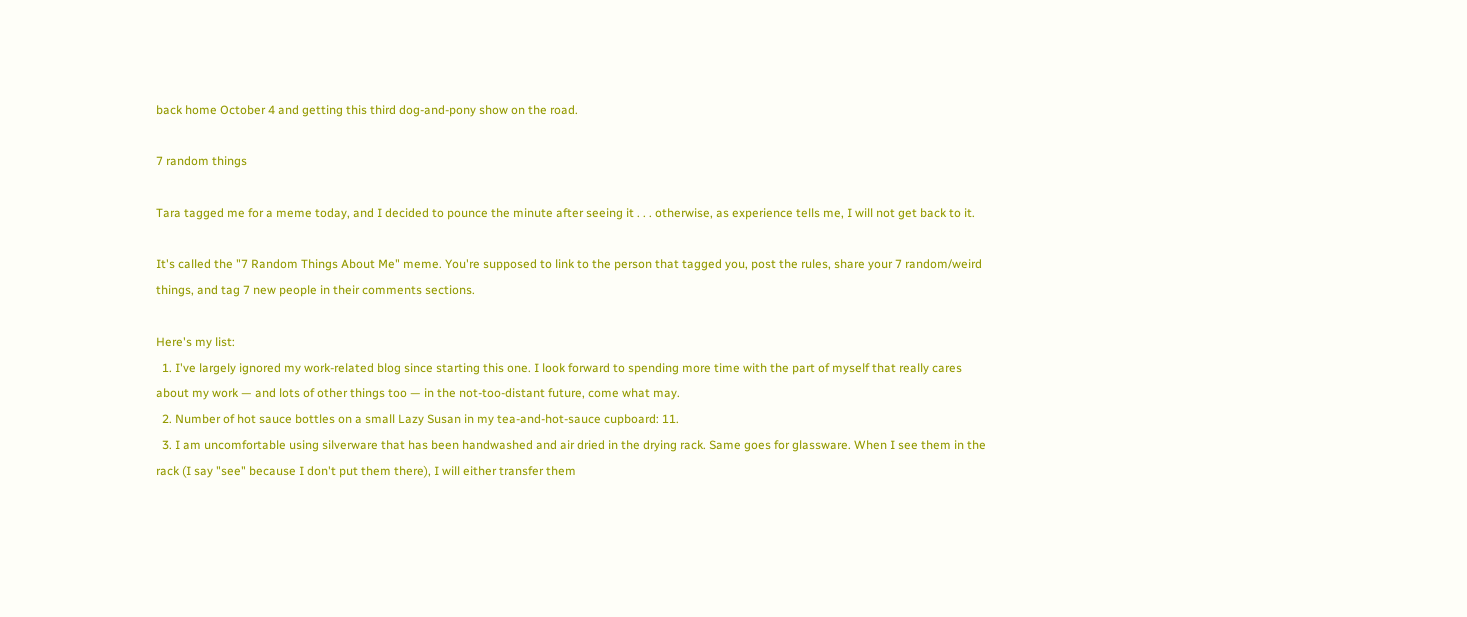back home October 4 and getting this third dog-and-pony show on the road.

7 random things

Tara tagged me for a meme today, and I decided to pounce the minute after seeing it . . . otherwise, as experience tells me, I will not get back to it.

It's called the "7 Random Things About Me" meme. You're supposed to link to the person that tagged you, post the rules, share your 7 random/weird things, and tag 7 new people in their comments sections.

Here's my list:
  1. I've largely ignored my work-related blog since starting this one. I look forward to spending more time with the part of myself that really cares about my work — and lots of other things too — in the not-too-distant future, come what may.
  2. Number of hot sauce bottles on a small Lazy Susan in my tea-and-hot-sauce cupboard: 11.
  3. I am uncomfortable using silverware that has been handwashed and air dried in the drying rack. Same goes for glassware. When I see them in the rack (I say "see" because I don't put them there), I will either transfer them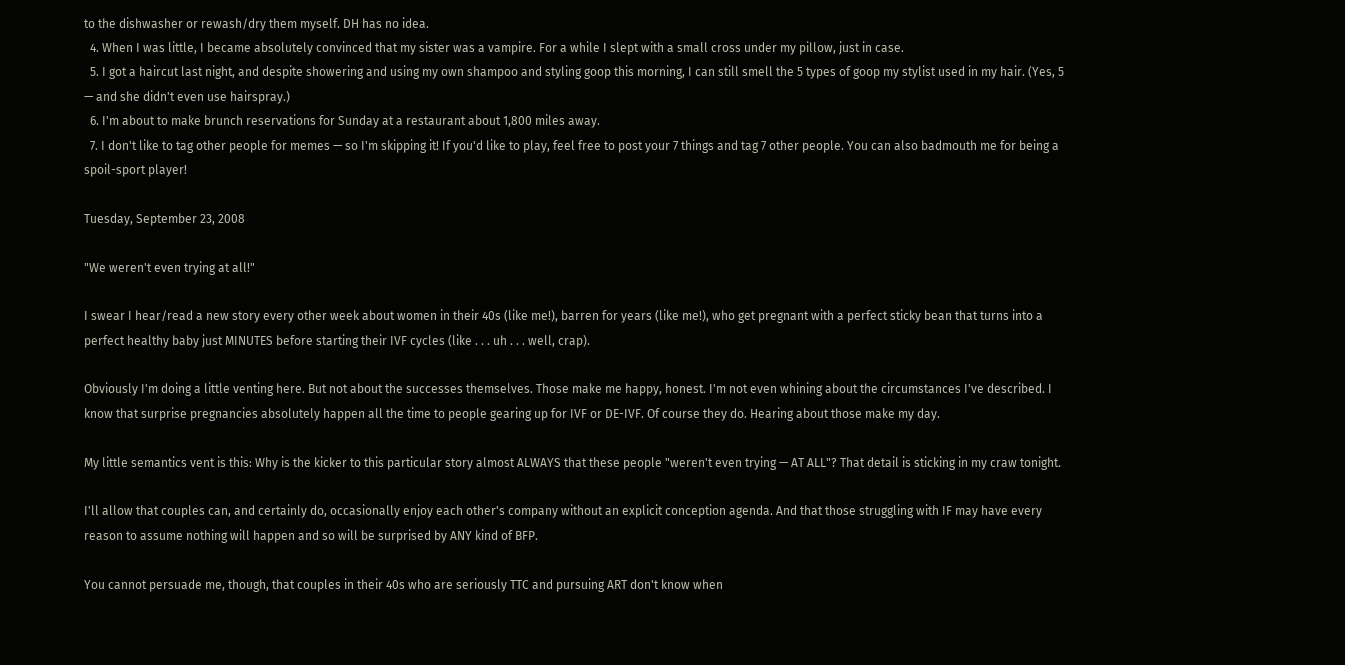to the dishwasher or rewash/dry them myself. DH has no idea.
  4. When I was little, I became absolutely convinced that my sister was a vampire. For a while I slept with a small cross under my pillow, just in case.
  5. I got a haircut last night, and despite showering and using my own shampoo and styling goop this morning, I can still smell the 5 types of goop my stylist used in my hair. (Yes, 5 — and she didn't even use hairspray.)
  6. I'm about to make brunch reservations for Sunday at a restaurant about 1,800 miles away.
  7. I don't like to tag other people for memes — so I'm skipping it! If you'd like to play, feel free to post your 7 things and tag 7 other people. You can also badmouth me for being a spoil-sport player!

Tuesday, September 23, 2008

"We weren't even trying at all!"

I swear I hear/read a new story every other week about women in their 40s (like me!), barren for years (like me!), who get pregnant with a perfect sticky bean that turns into a perfect healthy baby just MINUTES before starting their IVF cycles (like . . . uh . . . well, crap).

Obviously I'm doing a little venting here. But not about the successes themselves. Those make me happy, honest. I'm not even whining about the circumstances I've described. I know that surprise pregnancies absolutely happen all the time to people gearing up for IVF or DE-IVF. Of course they do. Hearing about those make my day.

My little semantics vent is this: Why is the kicker to this particular story almost ALWAYS that these people "weren't even trying — AT ALL"? That detail is sticking in my craw tonight.

I'll allow that couples can, and certainly do, occasionally enjoy each other's company without an explicit conception agenda. And that those struggling with IF may have every reason to assume nothing will happen and so will be surprised by ANY kind of BFP.

You cannot persuade me, though, that couples in their 40s who are seriously TTC and pursuing ART don't know when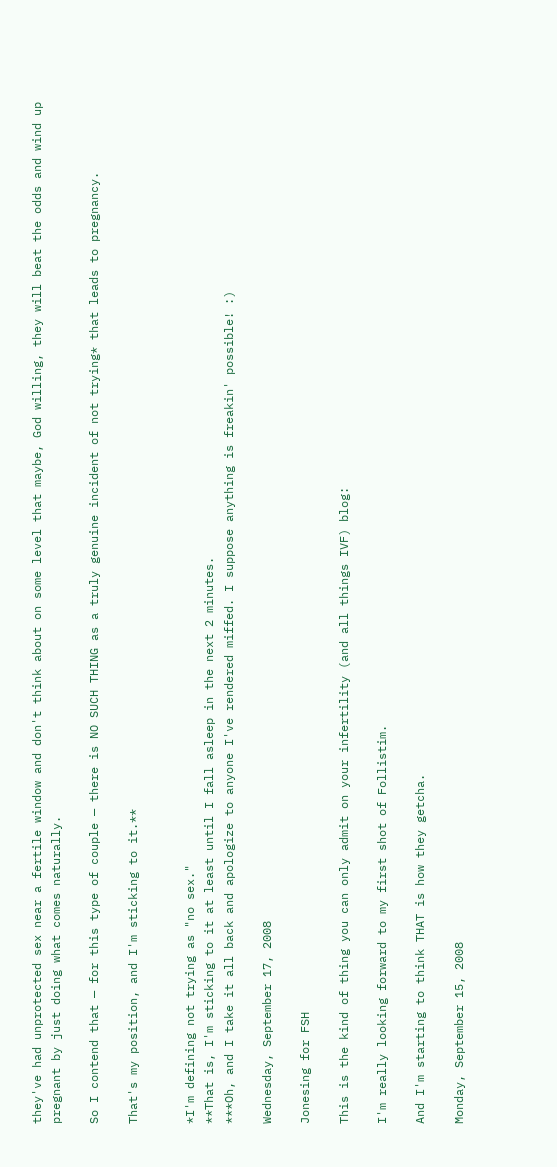they've had unprotected sex near a fertile window and don't think about on some level that maybe, God willing, they will beat the odds and wind up pregnant by just doing what comes naturally.

So I contend that — for this type of couple — there is NO SUCH THING as a truly genuine incident of not trying* that leads to pregnancy.

That's my position, and I'm sticking to it.**


*I'm defining not trying as "no sex."
**That is, I'm sticking to it at least until I fall asleep in the next 2 minutes.
***Oh, and I take it all back and apologize to anyone I've rendered miffed. I suppose anything is freakin' possible! :)

Wednesday, September 17, 2008

Jonesing for FSH

This is the kind of thing you can only admit on your infertility (and all things IVF) blog:

I'm really looking forward to my first shot of Follistim.

And I'm starting to think THAT is how they getcha.

Monday, September 15, 2008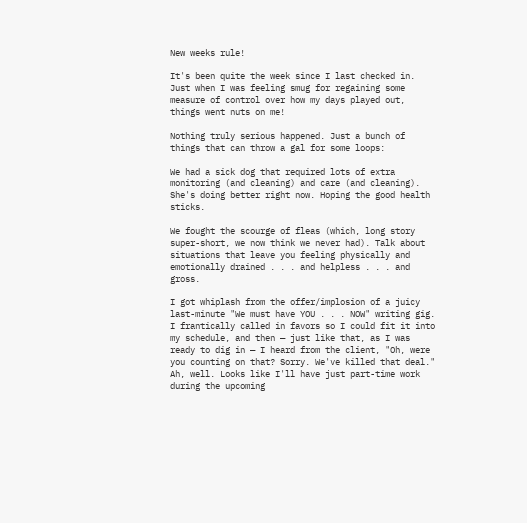New weeks rule!

It's been quite the week since I last checked in. Just when I was feeling smug for regaining some measure of control over how my days played out, things went nuts on me!

Nothing truly serious happened. Just a bunch of things that can throw a gal for some loops:

We had a sick dog that required lots of extra monitoring (and cleaning) and care (and cleaning). She's doing better right now. Hoping the good health sticks.

We fought the scourge of fleas (which, long story super-short, we now think we never had). Talk about situations that leave you feeling physically and emotionally drained . . . and helpless . . . and gross.

I got whiplash from the offer/implosion of a juicy last-minute "We must have YOU . . . NOW" writing gig. I frantically called in favors so I could fit it into my schedule, and then — just like that, as I was ready to dig in — I heard from the client, "Oh, were you counting on that? Sorry. We've killed that deal." Ah, well. Looks like I'll have just part-time work during the upcoming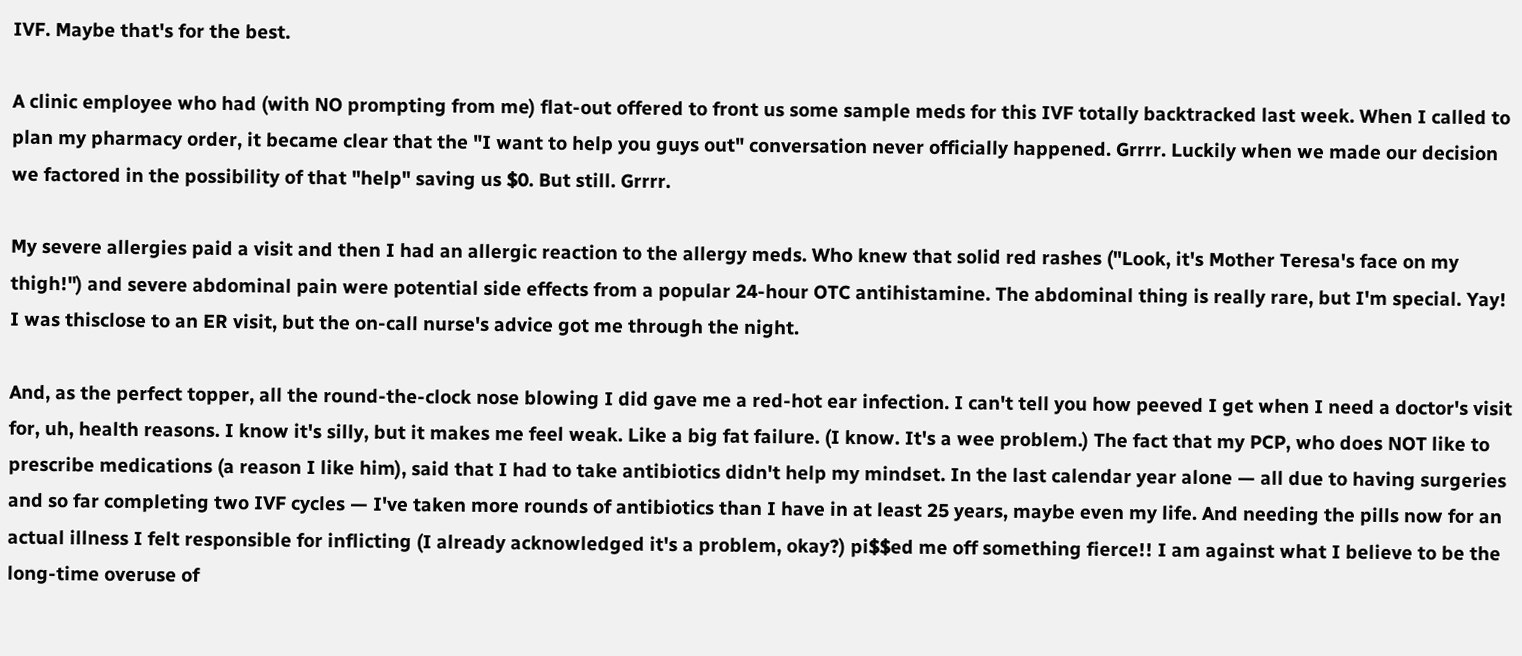IVF. Maybe that's for the best.

A clinic employee who had (with NO prompting from me) flat-out offered to front us some sample meds for this IVF totally backtracked last week. When I called to plan my pharmacy order, it became clear that the "I want to help you guys out" conversation never officially happened. Grrrr. Luckily when we made our decision we factored in the possibility of that "help" saving us $0. But still. Grrrr.

My severe allergies paid a visit and then I had an allergic reaction to the allergy meds. Who knew that solid red rashes ("Look, it's Mother Teresa's face on my thigh!") and severe abdominal pain were potential side effects from a popular 24-hour OTC antihistamine. The abdominal thing is really rare, but I'm special. Yay! I was thisclose to an ER visit, but the on-call nurse's advice got me through the night.

And, as the perfect topper, all the round-the-clock nose blowing I did gave me a red-hot ear infection. I can't tell you how peeved I get when I need a doctor's visit for, uh, health reasons. I know it's silly, but it makes me feel weak. Like a big fat failure. (I know. It's a wee problem.) The fact that my PCP, who does NOT like to prescribe medications (a reason I like him), said that I had to take antibiotics didn't help my mindset. In the last calendar year alone — all due to having surgeries and so far completing two IVF cycles — I've taken more rounds of antibiotics than I have in at least 25 years, maybe even my life. And needing the pills now for an actual illness I felt responsible for inflicting (I already acknowledged it's a problem, okay?) pi$$ed me off something fierce!! I am against what I believe to be the long-time overuse of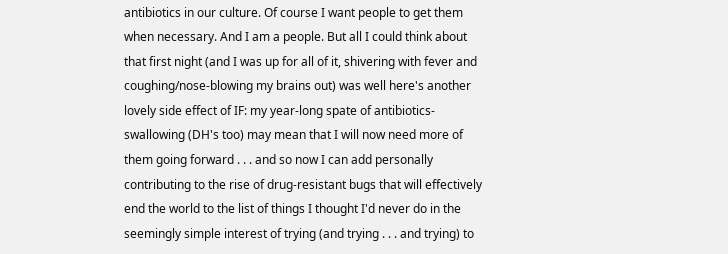antibiotics in our culture. Of course I want people to get them when necessary. And I am a people. But all I could think about that first night (and I was up for all of it, shivering with fever and coughing/nose-blowing my brains out) was well here's another lovely side effect of IF: my year-long spate of antibiotics-swallowing (DH's too) may mean that I will now need more of them going forward . . . and so now I can add personally contributing to the rise of drug-resistant bugs that will effectively end the world to the list of things I thought I'd never do in the seemingly simple interest of trying (and trying . . . and trying) to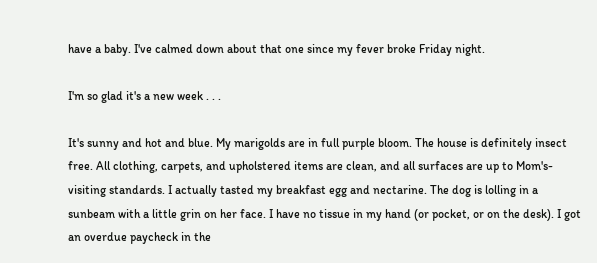have a baby. I've calmed down about that one since my fever broke Friday night.

I'm so glad it's a new week . . .

It's sunny and hot and blue. My marigolds are in full purple bloom. The house is definitely insect free. All clothing, carpets, and upholstered items are clean, and all surfaces are up to Mom's-visiting standards. I actually tasted my breakfast egg and nectarine. The dog is lolling in a sunbeam with a little grin on her face. I have no tissue in my hand (or pocket, or on the desk). I got an overdue paycheck in the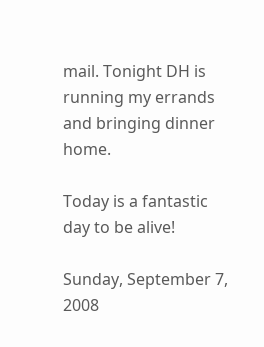mail. Tonight DH is running my errands and bringing dinner home.

Today is a fantastic day to be alive!

Sunday, September 7, 2008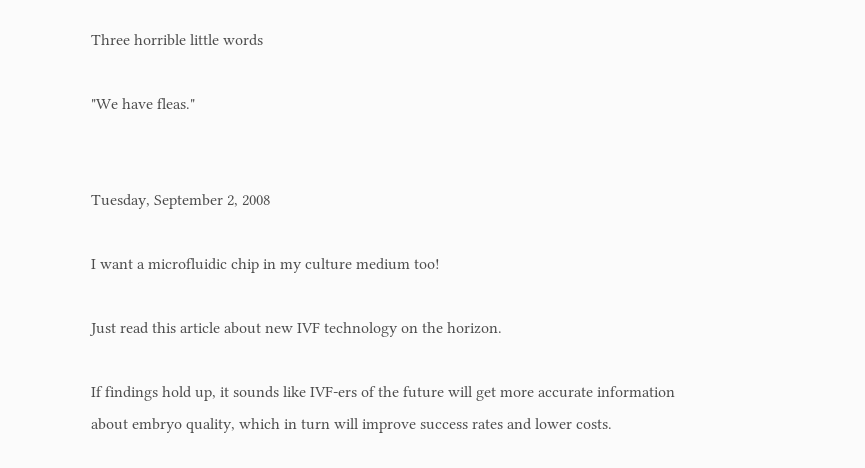Three horrible little words

"We have fleas."


Tuesday, September 2, 2008

I want a microfluidic chip in my culture medium too!

Just read this article about new IVF technology on the horizon.

If findings hold up, it sounds like IVF-ers of the future will get more accurate information about embryo quality, which in turn will improve success rates and lower costs.